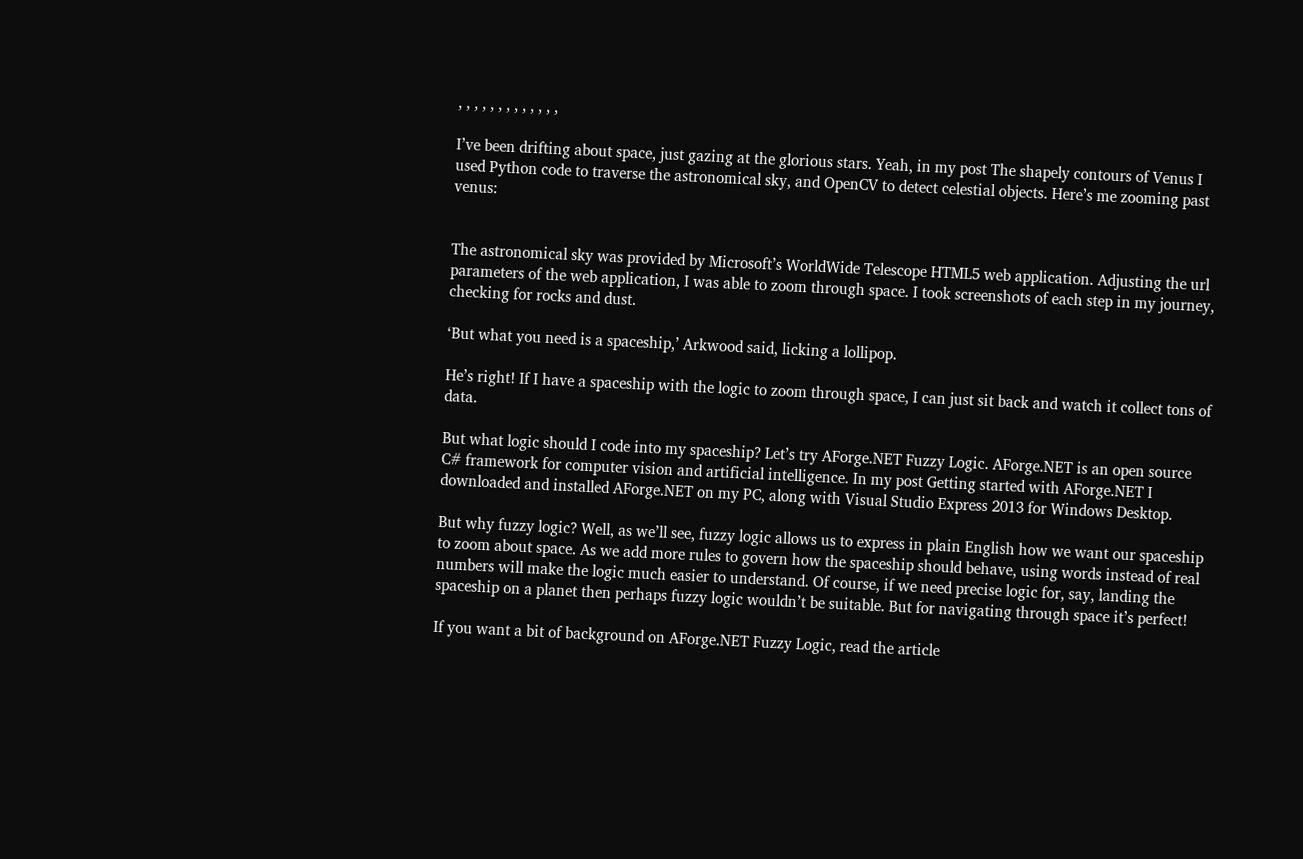, , , , , , , , , , , , ,

I’ve been drifting about space, just gazing at the glorious stars. Yeah, in my post The shapely contours of Venus I used Python code to traverse the astronomical sky, and OpenCV to detect celestial objects. Here’s me zooming past venus:


The astronomical sky was provided by Microsoft’s WorldWide Telescope HTML5 web application. Adjusting the url parameters of the web application, I was able to zoom through space. I took screenshots of each step in my journey, checking for rocks and dust.

‘But what you need is a spaceship,’ Arkwood said, licking a lollipop.

He’s right! If I have a spaceship with the logic to zoom through space, I can just sit back and watch it collect tons of data.

But what logic should I code into my spaceship? Let’s try AForge.NET Fuzzy Logic. AForge.NET is an open source C# framework for computer vision and artificial intelligence. In my post Getting started with AForge.NET I downloaded and installed AForge.NET on my PC, along with Visual Studio Express 2013 for Windows Desktop.

But why fuzzy logic? Well, as we’ll see, fuzzy logic allows us to express in plain English how we want our spaceship to zoom about space. As we add more rules to govern how the spaceship should behave, using words instead of real numbers will make the logic much easier to understand. Of course, if we need precise logic for, say, landing the spaceship on a planet then perhaps fuzzy logic wouldn’t be suitable. But for navigating through space it’s perfect!

If you want a bit of background on AForge.NET Fuzzy Logic, read the article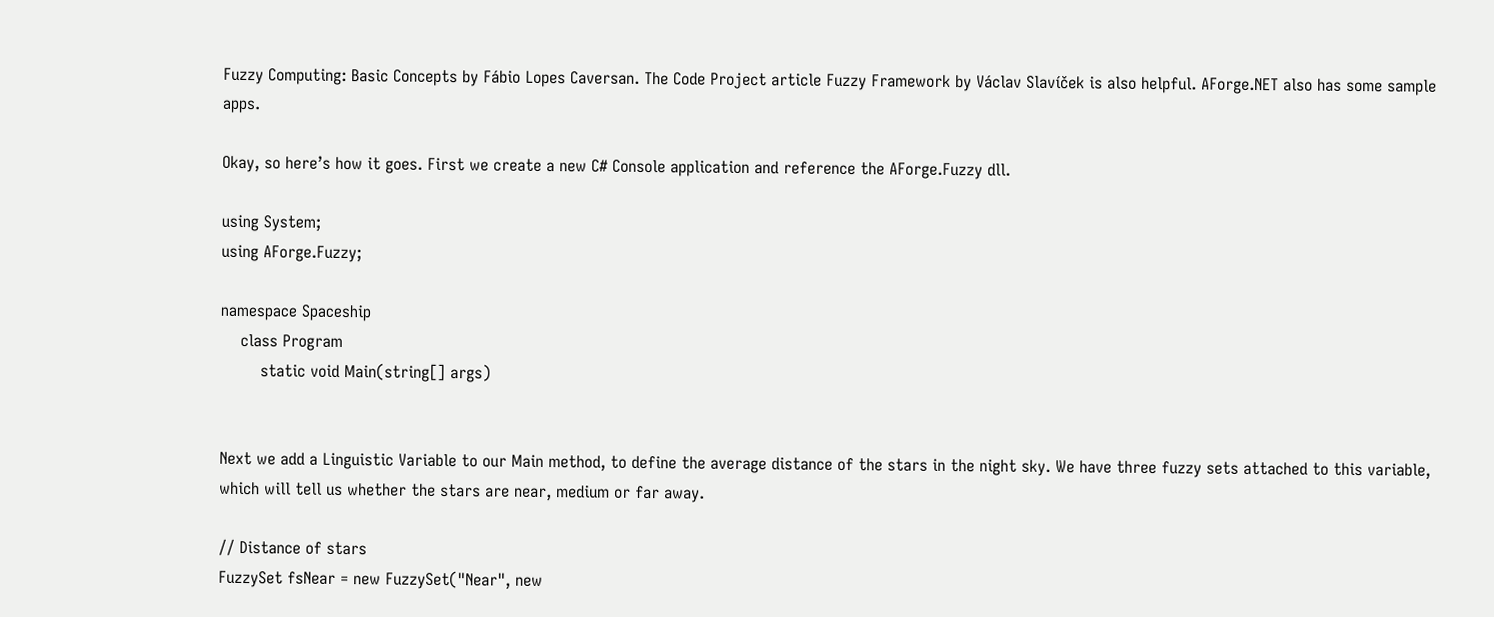Fuzzy Computing: Basic Concepts by Fábio Lopes Caversan. The Code Project article Fuzzy Framework by Václav Slavíček is also helpful. AForge.NET also has some sample apps.

Okay, so here’s how it goes. First we create a new C# Console application and reference the AForge.Fuzzy dll.

using System;
using AForge.Fuzzy;

namespace Spaceship
    class Program
        static void Main(string[] args)


Next we add a Linguistic Variable to our Main method, to define the average distance of the stars in the night sky. We have three fuzzy sets attached to this variable, which will tell us whether the stars are near, medium or far away.

// Distance of stars
FuzzySet fsNear = new FuzzySet("Near", new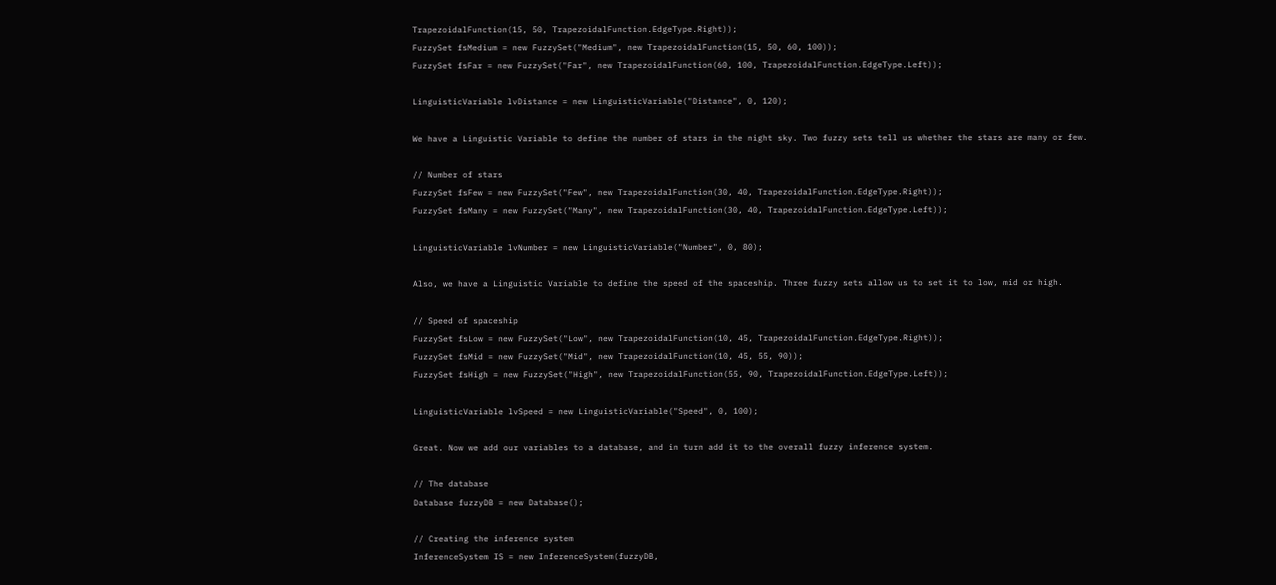TrapezoidalFunction(15, 50, TrapezoidalFunction.EdgeType.Right));
FuzzySet fsMedium = new FuzzySet("Medium", new TrapezoidalFunction(15, 50, 60, 100));
FuzzySet fsFar = new FuzzySet("Far", new TrapezoidalFunction(60, 100, TrapezoidalFunction.EdgeType.Left));

LinguisticVariable lvDistance = new LinguisticVariable("Distance", 0, 120);

We have a Linguistic Variable to define the number of stars in the night sky. Two fuzzy sets tell us whether the stars are many or few.

// Number of stars
FuzzySet fsFew = new FuzzySet("Few", new TrapezoidalFunction(30, 40, TrapezoidalFunction.EdgeType.Right));
FuzzySet fsMany = new FuzzySet("Many", new TrapezoidalFunction(30, 40, TrapezoidalFunction.EdgeType.Left));

LinguisticVariable lvNumber = new LinguisticVariable("Number", 0, 80);

Also, we have a Linguistic Variable to define the speed of the spaceship. Three fuzzy sets allow us to set it to low, mid or high.

// Speed of spaceship
FuzzySet fsLow = new FuzzySet("Low", new TrapezoidalFunction(10, 45, TrapezoidalFunction.EdgeType.Right));
FuzzySet fsMid = new FuzzySet("Mid", new TrapezoidalFunction(10, 45, 55, 90));
FuzzySet fsHigh = new FuzzySet("High", new TrapezoidalFunction(55, 90, TrapezoidalFunction.EdgeType.Left));

LinguisticVariable lvSpeed = new LinguisticVariable("Speed", 0, 100);

Great. Now we add our variables to a database, and in turn add it to the overall fuzzy inference system.

// The database
Database fuzzyDB = new Database();

// Creating the inference system
InferenceSystem IS = new InferenceSystem(fuzzyDB,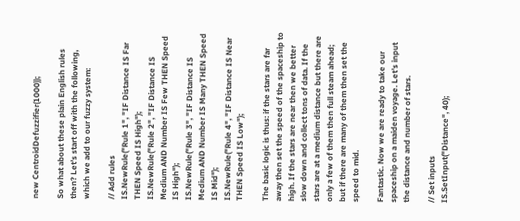new CentroidDefuzzifier(1000));

So what about these plain English rules then? Let’s start off with the following, which we add to our fuzzy system:

// Add rules
IS.NewRule("Rule 1", "IF Distance IS Far THEN Speed IS High");
IS.NewRule("Rule 2", "IF Distance IS Medium AND Number IS Few THEN Speed IS High");
IS.NewRule("Rule 3", "IF Distance IS Medium AND Number IS Many THEN Speed IS Mid");
IS.NewRule("Rule 4", "IF Distance IS Near THEN Speed IS Low");

The basic logic is thus: if the stars are far away then set the speed of the spaceship to high. If the stars are near then we better slow down and collect tons of data. If the stars are at a medium distance but there are only a few of them then full steam ahead; but if there are many of them then set the speed to mid.

Fantastic. Now we are ready to take our spaceship on a maiden voyage. Let’s input the distance and number of stars.

// Set inputs
IS.SetInput("Distance", 40);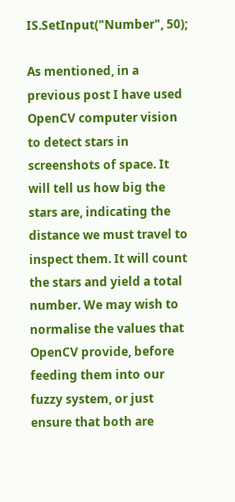IS.SetInput("Number", 50);

As mentioned, in a previous post I have used OpenCV computer vision to detect stars in screenshots of space. It will tell us how big the stars are, indicating the distance we must travel to inspect them. It will count the stars and yield a total number. We may wish to normalise the values that OpenCV provide, before feeding them into our fuzzy system, or just ensure that both are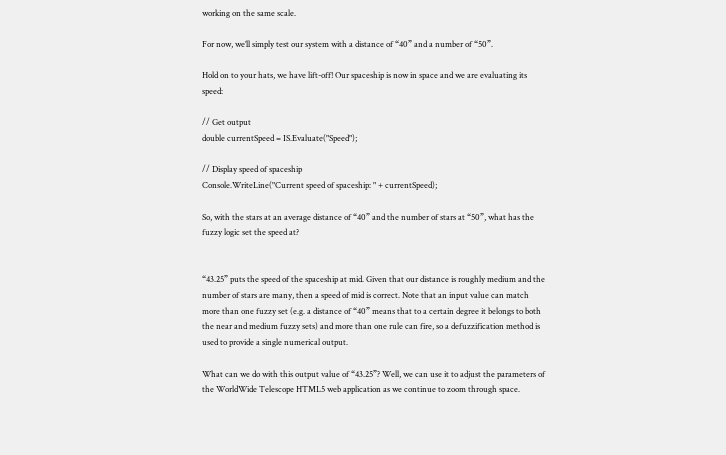working on the same scale.

For now, we’ll simply test our system with a distance of “40” and a number of “50”.

Hold on to your hats, we have lift-off! Our spaceship is now in space and we are evaluating its speed:

// Get output
double currentSpeed = IS.Evaluate("Speed");

// Display speed of spaceship
Console.WriteLine("Current speed of spaceship: " + currentSpeed);

So, with the stars at an average distance of “40” and the number of stars at “50”, what has the fuzzy logic set the speed at?


“43.25” puts the speed of the spaceship at mid. Given that our distance is roughly medium and the number of stars are many, then a speed of mid is correct. Note that an input value can match more than one fuzzy set (e.g. a distance of “40” means that to a certain degree it belongs to both the near and medium fuzzy sets) and more than one rule can fire, so a defuzzification method is used to provide a single numerical output.

What can we do with this output value of “43.25”? Well, we can use it to adjust the parameters of the WorldWide Telescope HTML5 web application as we continue to zoom through space.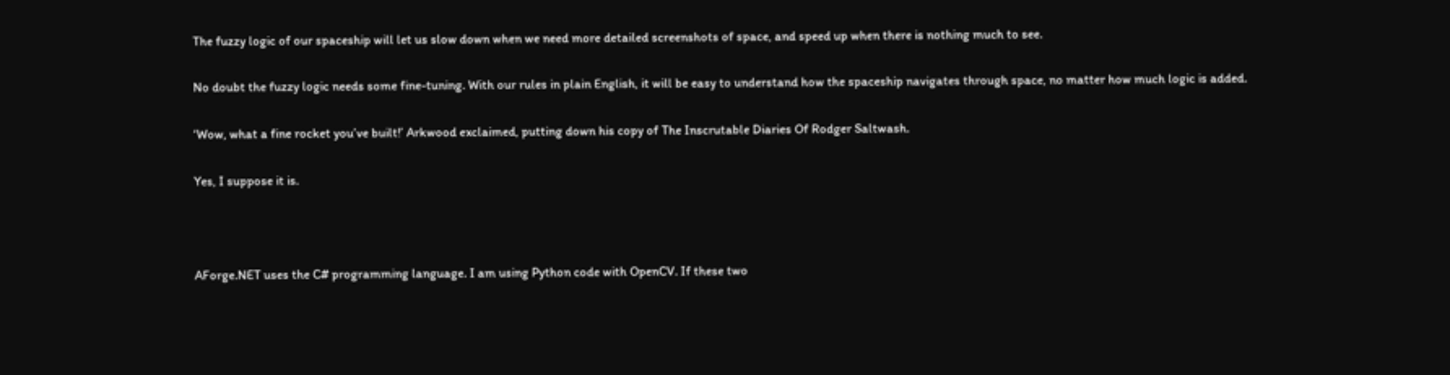The fuzzy logic of our spaceship will let us slow down when we need more detailed screenshots of space, and speed up when there is nothing much to see.

No doubt the fuzzy logic needs some fine-tuning. With our rules in plain English, it will be easy to understand how the spaceship navigates through space, no matter how much logic is added.

‘Wow, what a fine rocket you’ve built!’ Arkwood exclaimed, putting down his copy of The Inscrutable Diaries Of Rodger Saltwash.

Yes, I suppose it is.



AForge.NET uses the C# programming language. I am using Python code with OpenCV. If these two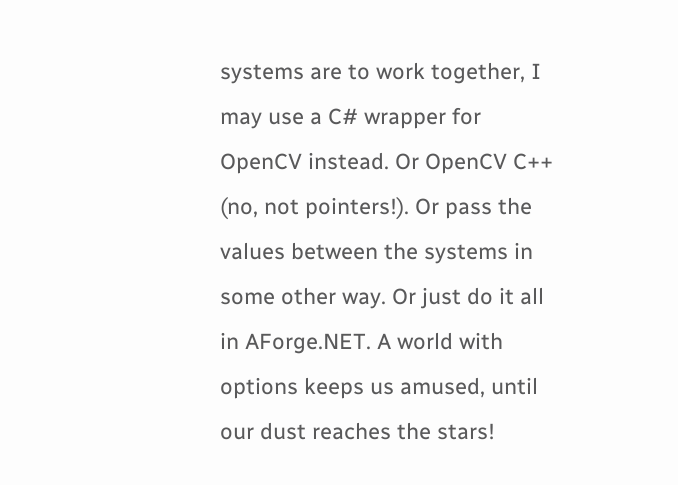systems are to work together, I may use a C# wrapper for OpenCV instead. Or OpenCV C++ (no, not pointers!). Or pass the values between the systems in some other way. Or just do it all in AForge.NET. A world with options keeps us amused, until our dust reaches the stars!